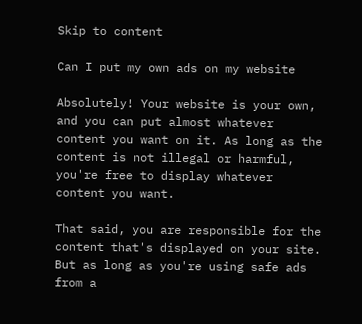Skip to content

Can I put my own ads on my website

Absolutely! Your website is your own, and you can put almost whatever content you want on it. As long as the content is not illegal or harmful, you're free to display whatever content you want.

That said, you are responsible for the content that's displayed on your site. But as long as you're using safe ads from a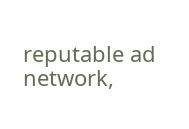reputable ad network,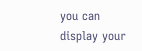you can display your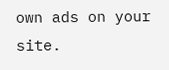own ads on your site.